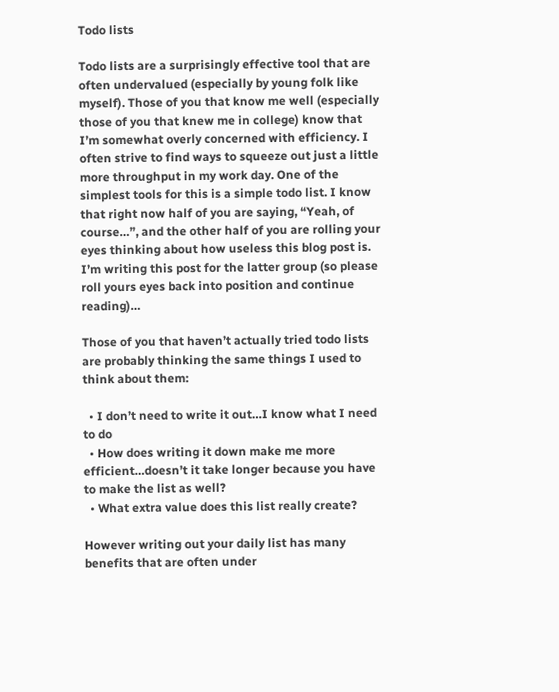Todo lists

Todo lists are a surprisingly effective tool that are often undervalued (especially by young folk like myself). Those of you that know me well (especially those of you that knew me in college) know that I’m somewhat overly concerned with efficiency. I often strive to find ways to squeeze out just a little more throughput in my work day. One of the simplest tools for this is a simple todo list. I know that right now half of you are saying, “Yeah, of course…”, and the other half of you are rolling your eyes thinking about how useless this blog post is. I’m writing this post for the latter group (so please roll yours eyes back into position and continue reading)…

Those of you that haven’t actually tried todo lists are probably thinking the same things I used to think about them:

  • I don’t need to write it out…I know what I need to do
  • How does writing it down make me more efficient…doesn’t it take longer because you have to make the list as well?
  • What extra value does this list really create?

However writing out your daily list has many benefits that are often under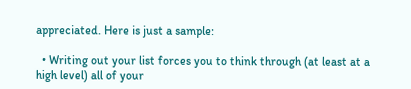appreciated. Here is just a sample:

  • Writing out your list forces you to think through (at least at a high level) all of your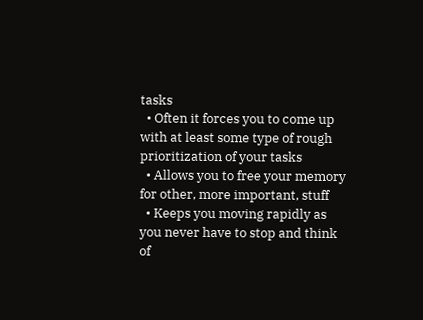tasks
  • Often it forces you to come up with at least some type of rough prioritization of your tasks
  • Allows you to free your memory for other, more important, stuff
  • Keeps you moving rapidly as you never have to stop and think of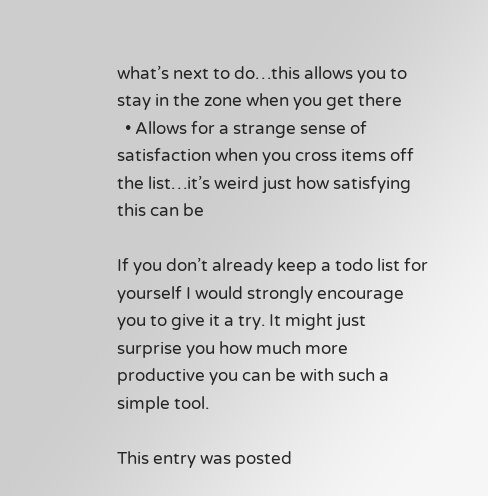what’s next to do…this allows you to stay in the zone when you get there
  • Allows for a strange sense of satisfaction when you cross items off the list…it’s weird just how satisfying this can be

If you don’t already keep a todo list for yourself I would strongly encourage you to give it a try. It might just surprise you how much more productive you can be with such a simple tool.

This entry was posted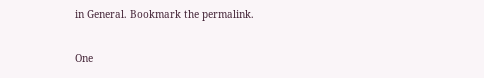in General. Bookmark the permalink.

One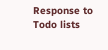Response to Todo lists